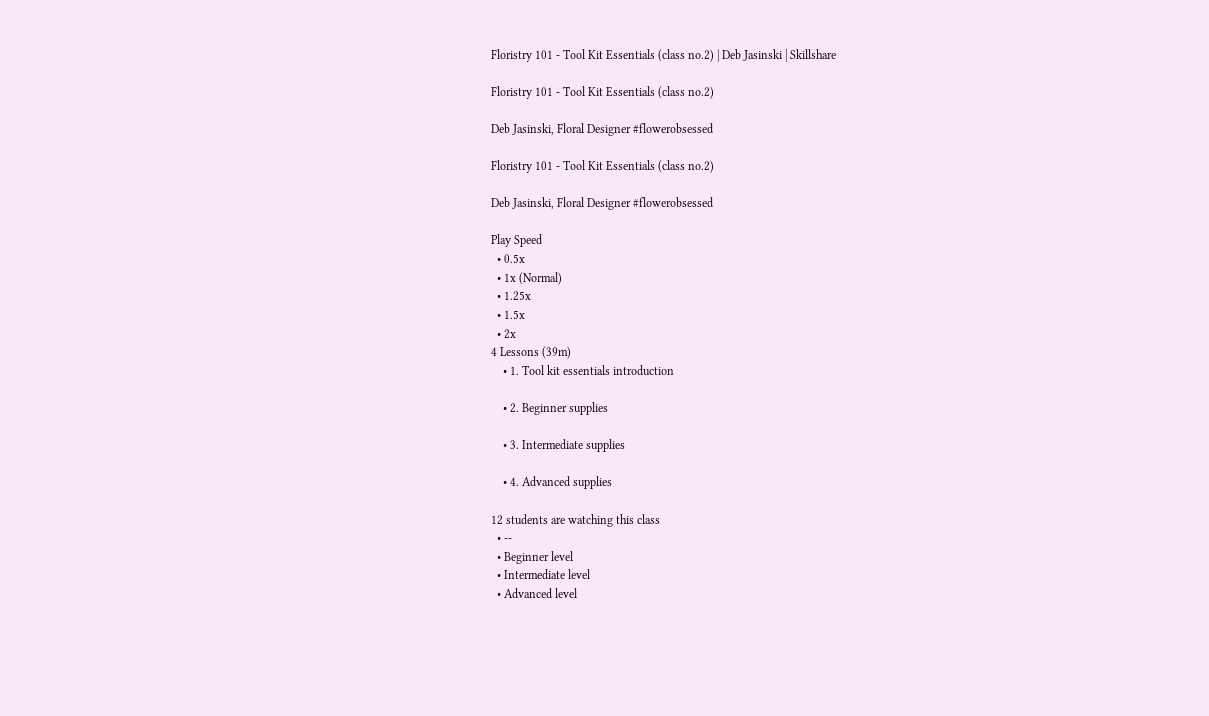Floristry 101 - Tool Kit Essentials (class no.2) | Deb Jasinski | Skillshare

Floristry 101 - Tool Kit Essentials (class no.2)

Deb Jasinski, Floral Designer #flowerobsessed

Floristry 101 - Tool Kit Essentials (class no.2)

Deb Jasinski, Floral Designer #flowerobsessed

Play Speed
  • 0.5x
  • 1x (Normal)
  • 1.25x
  • 1.5x
  • 2x
4 Lessons (39m)
    • 1. Tool kit essentials introduction

    • 2. Beginner supplies

    • 3. Intermediate supplies

    • 4. Advanced supplies

12 students are watching this class
  • --
  • Beginner level
  • Intermediate level
  • Advanced level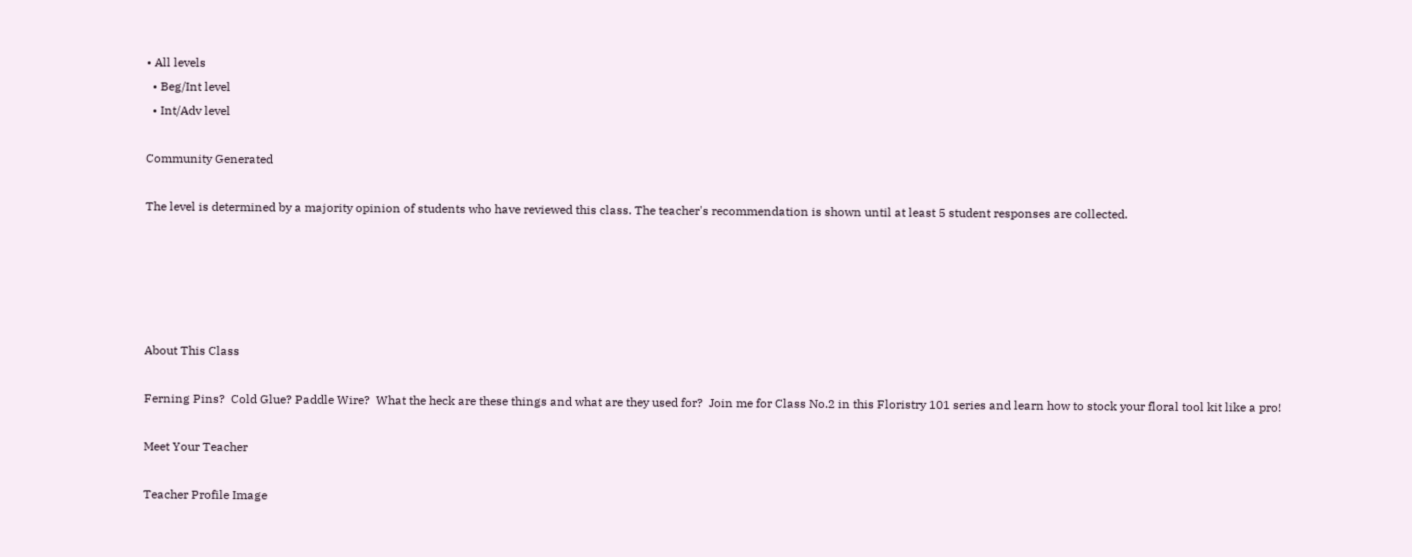• All levels
  • Beg/Int level
  • Int/Adv level

Community Generated

The level is determined by a majority opinion of students who have reviewed this class. The teacher's recommendation is shown until at least 5 student responses are collected.





About This Class

Ferning Pins?  Cold Glue? Paddle Wire?  What the heck are these things and what are they used for?  Join me for Class No.2 in this Floristry 101 series and learn how to stock your floral tool kit like a pro!

Meet Your Teacher

Teacher Profile Image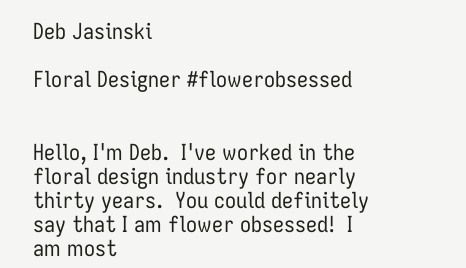Deb Jasinski

Floral Designer #flowerobsessed


Hello, I'm Deb.  I've worked in the floral design industry for nearly thirty years.  You could definitely say that I am flower obsessed!  I am most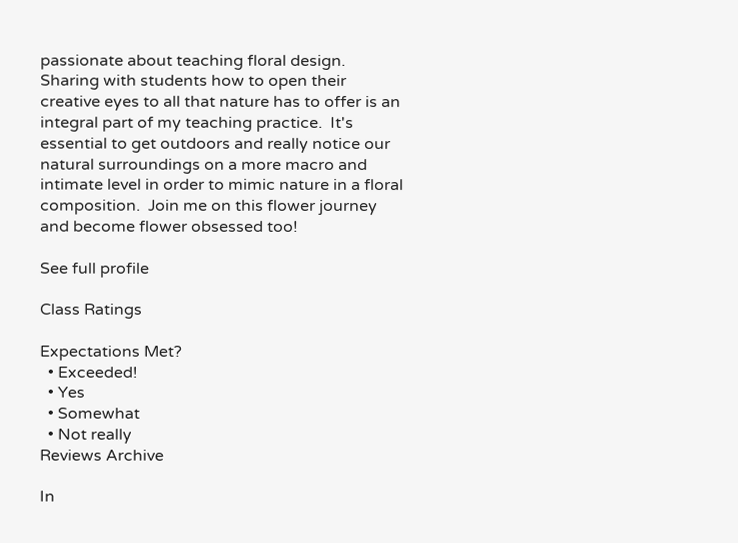passionate about teaching floral design.  Sharing with students how to open their creative eyes to all that nature has to offer is an integral part of my teaching practice.  It's essential to get outdoors and really notice our natural surroundings on a more macro and intimate level in order to mimic nature in a floral composition.  Join me on this flower journey and become flower obsessed too!

See full profile

Class Ratings

Expectations Met?
  • Exceeded!
  • Yes
  • Somewhat
  • Not really
Reviews Archive

In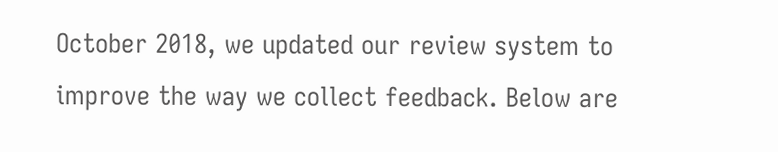October 2018, we updated our review system to improve the way we collect feedback. Below are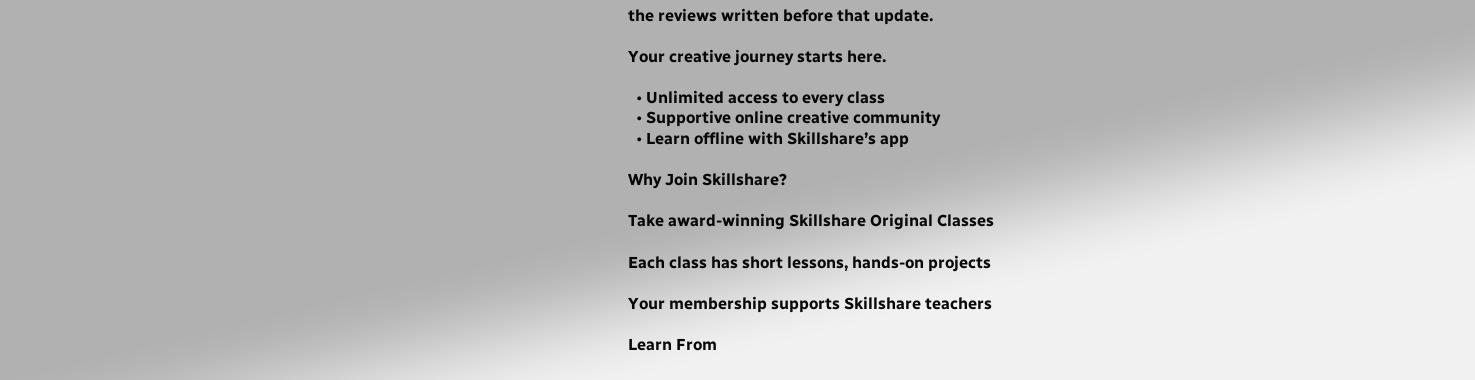the reviews written before that update.

Your creative journey starts here.

  • Unlimited access to every class
  • Supportive online creative community
  • Learn offline with Skillshare’s app

Why Join Skillshare?

Take award-winning Skillshare Original Classes

Each class has short lessons, hands-on projects

Your membership supports Skillshare teachers

Learn From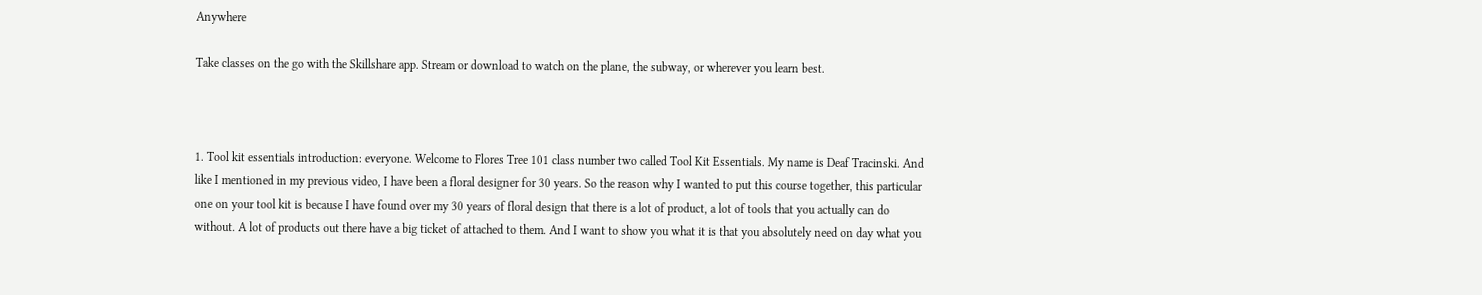Anywhere

Take classes on the go with the Skillshare app. Stream or download to watch on the plane, the subway, or wherever you learn best.



1. Tool kit essentials introduction: everyone. Welcome to Flores Tree 101 class number two called Tool Kit Essentials. My name is Deaf Tracinski. And like I mentioned in my previous video, I have been a floral designer for 30 years. So the reason why I wanted to put this course together, this particular one on your tool kit is because I have found over my 30 years of floral design that there is a lot of product, a lot of tools that you actually can do without. A lot of products out there have a big ticket of attached to them. And I want to show you what it is that you absolutely need on day what you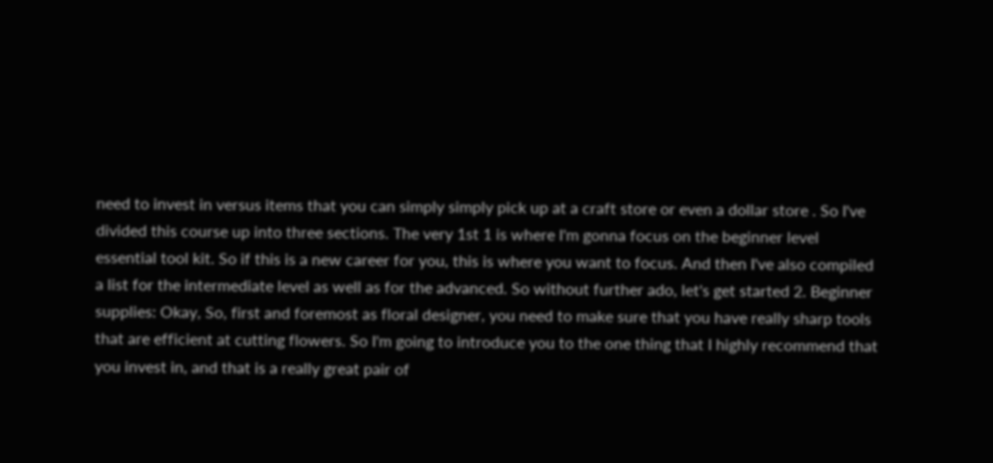need to invest in versus items that you can simply simply pick up at a craft store or even a dollar store . So I've divided this course up into three sections. The very 1st 1 is where I'm gonna focus on the beginner level essential tool kit. So if this is a new career for you, this is where you want to focus. And then I've also compiled a list for the intermediate level as well as for the advanced. So without further ado, let's get started 2. Beginner supplies: Okay, So, first and foremost as floral designer, you need to make sure that you have really sharp tools that are efficient at cutting flowers. So I'm going to introduce you to the one thing that I highly recommend that you invest in, and that is a really great pair of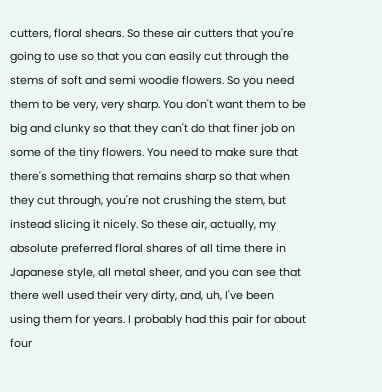cutters, floral shears. So these air cutters that you're going to use so that you can easily cut through the stems of soft and semi woodie flowers. So you need them to be very, very sharp. You don't want them to be big and clunky so that they can't do that finer job on some of the tiny flowers. You need to make sure that there's something that remains sharp so that when they cut through, you're not crushing the stem, but instead slicing it nicely. So these air, actually, my absolute preferred floral shares of all time there in Japanese style, all metal sheer, and you can see that there well used their very dirty, and, uh, I've been using them for years. I probably had this pair for about four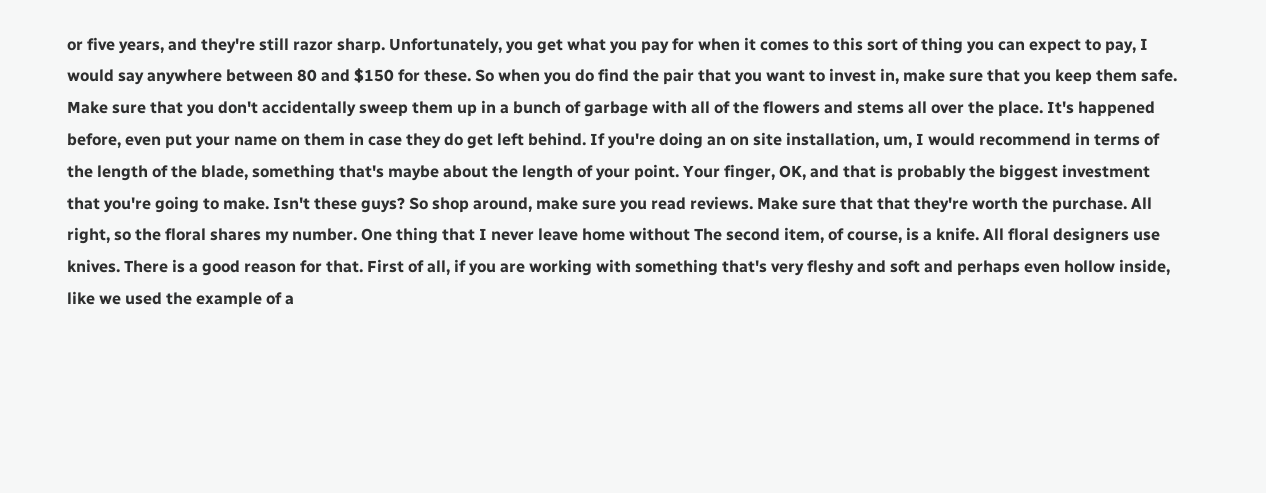or five years, and they're still razor sharp. Unfortunately, you get what you pay for when it comes to this sort of thing you can expect to pay, I would say anywhere between 80 and $150 for these. So when you do find the pair that you want to invest in, make sure that you keep them safe. Make sure that you don't accidentally sweep them up in a bunch of garbage with all of the flowers and stems all over the place. It's happened before, even put your name on them in case they do get left behind. If you're doing an on site installation, um, I would recommend in terms of the length of the blade, something that's maybe about the length of your point. Your finger, OK, and that is probably the biggest investment that you're going to make. Isn't these guys? So shop around, make sure you read reviews. Make sure that that they're worth the purchase. All right, so the floral shares my number. One thing that I never leave home without The second item, of course, is a knife. All floral designers use knives. There is a good reason for that. First of all, if you are working with something that's very fleshy and soft and perhaps even hollow inside, like we used the example of a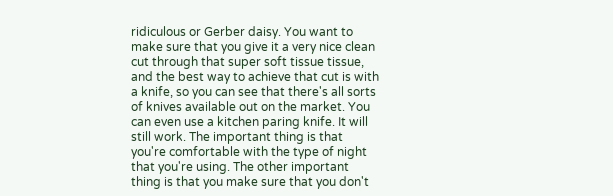ridiculous or Gerber daisy. You want to make sure that you give it a very nice clean cut through that super soft tissue tissue, and the best way to achieve that cut is with a knife, so you can see that there's all sorts of knives available out on the market. You can even use a kitchen paring knife. It will still work. The important thing is that you're comfortable with the type of night that you're using. The other important thing is that you make sure that you don't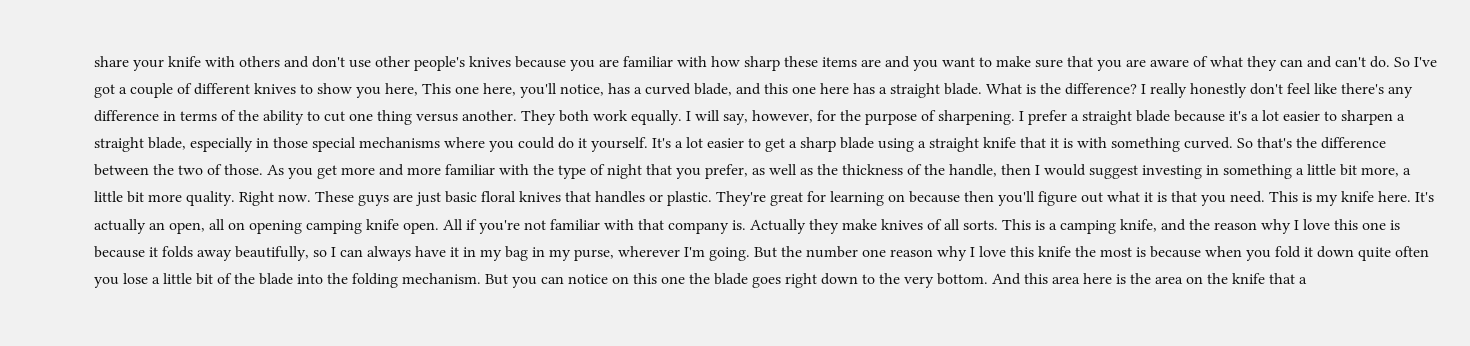share your knife with others and don't use other people's knives because you are familiar with how sharp these items are and you want to make sure that you are aware of what they can and can't do. So I've got a couple of different knives to show you here, This one here, you'll notice, has a curved blade, and this one here has a straight blade. What is the difference? I really honestly don't feel like there's any difference in terms of the ability to cut one thing versus another. They both work equally. I will say, however, for the purpose of sharpening. I prefer a straight blade because it's a lot easier to sharpen a straight blade, especially in those special mechanisms where you could do it yourself. It's a lot easier to get a sharp blade using a straight knife that it is with something curved. So that's the difference between the two of those. As you get more and more familiar with the type of night that you prefer, as well as the thickness of the handle, then I would suggest investing in something a little bit more, a little bit more quality. Right now. These guys are just basic floral knives that handles or plastic. They're great for learning on because then you'll figure out what it is that you need. This is my knife here. It's actually an open, all on opening camping knife open. All if you're not familiar with that company is. Actually they make knives of all sorts. This is a camping knife, and the reason why I love this one is because it folds away beautifully, so I can always have it in my bag in my purse, wherever I'm going. But the number one reason why I love this knife the most is because when you fold it down quite often you lose a little bit of the blade into the folding mechanism. But you can notice on this one the blade goes right down to the very bottom. And this area here is the area on the knife that a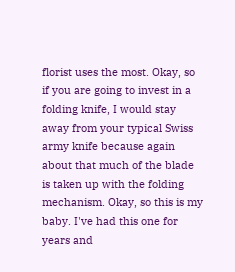florist uses the most. Okay, so if you are going to invest in a folding knife, I would stay away from your typical Swiss army knife because again about that much of the blade is taken up with the folding mechanism. Okay, so this is my baby. I've had this one for years and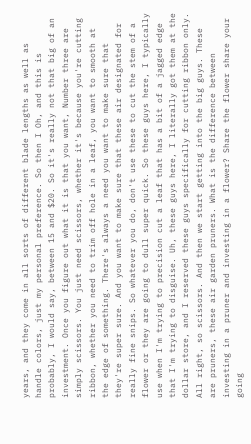years, and they come in all sorts of different blade lengths as well as handle colors, just my personal preference. So then I Oh, and this is probably, I would say, between 15 and $20. So it's really not that big of an investment. Once you figure out what it is that you want, Number three are simply scissors. You just need scissors, whether it's because you're cutting ribbon, whether you need to trim off hole in a leaf, you want to smooth at the edge of something. There's always a need you want to make sure that they're super sure. And you want to make sure that these air designated for really fine snips. So whatever you do, don't use these to cut the stem of a flower or they are going to dull super quick. So these guys here, I typically use when I'm trying to precision cut a leaf that has a bit of a jagged edge that I'm trying to disguise. Uh, these guys here, I literally got them at the dollar store, and I reserved these guys specifically for cutting ribbon only. All right, so scissors. And then we start getting into the big guys. These are pruners, these air garden pruners. What is the difference between investing in a pruner and investing in a flower? Share the flower share your going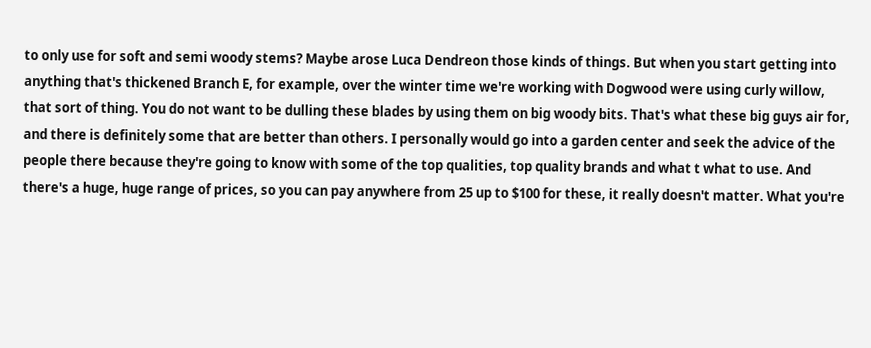to only use for soft and semi woody stems? Maybe arose Luca Dendreon those kinds of things. But when you start getting into anything that's thickened Branch E, for example, over the winter time we're working with Dogwood were using curly willow, that sort of thing. You do not want to be dulling these blades by using them on big woody bits. That's what these big guys air for, and there is definitely some that are better than others. I personally would go into a garden center and seek the advice of the people there because they're going to know with some of the top qualities, top quality brands and what t what to use. And there's a huge, huge range of prices, so you can pay anywhere from 25 up to $100 for these, it really doesn't matter. What you're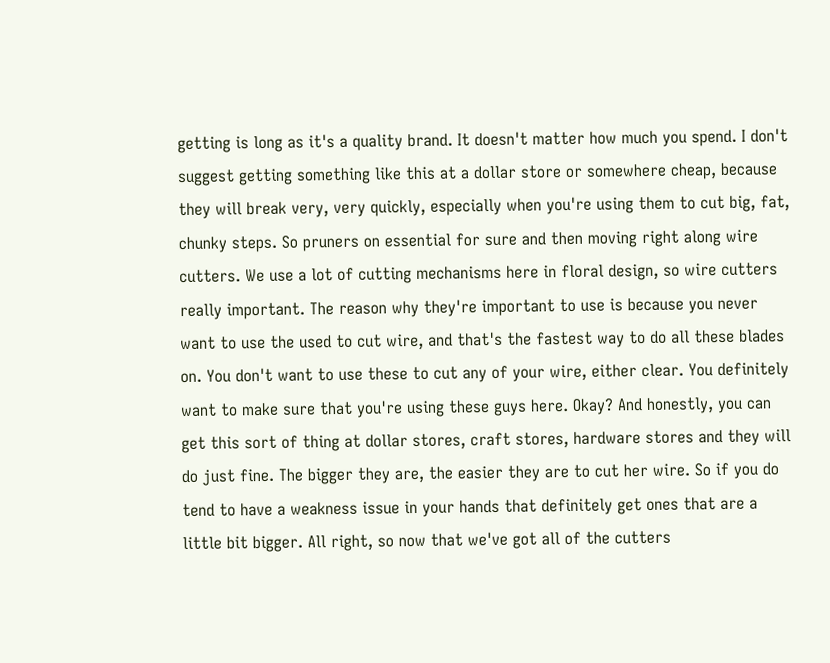getting is long as it's a quality brand. It doesn't matter how much you spend. I don't suggest getting something like this at a dollar store or somewhere cheap, because they will break very, very quickly, especially when you're using them to cut big, fat, chunky steps. So pruners on essential for sure and then moving right along wire cutters. We use a lot of cutting mechanisms here in floral design, so wire cutters really important. The reason why they're important to use is because you never want to use the used to cut wire, and that's the fastest way to do all these blades on. You don't want to use these to cut any of your wire, either clear. You definitely want to make sure that you're using these guys here. Okay? And honestly, you can get this sort of thing at dollar stores, craft stores, hardware stores and they will do just fine. The bigger they are, the easier they are to cut her wire. So if you do tend to have a weakness issue in your hands that definitely get ones that are a little bit bigger. All right, so now that we've got all of the cutters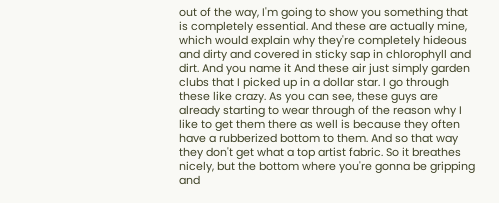out of the way, I'm going to show you something that is completely essential. And these are actually mine, which would explain why they're completely hideous and dirty and covered in sticky sap in chlorophyll and dirt. And you name it And these air just simply garden clubs that I picked up in a dollar star. I go through these like crazy. As you can see, these guys are already starting to wear through of the reason why I like to get them there as well is because they often have a rubberized bottom to them. And so that way they don't get what a top artist fabric. So it breathes nicely, but the bottom where you're gonna be gripping and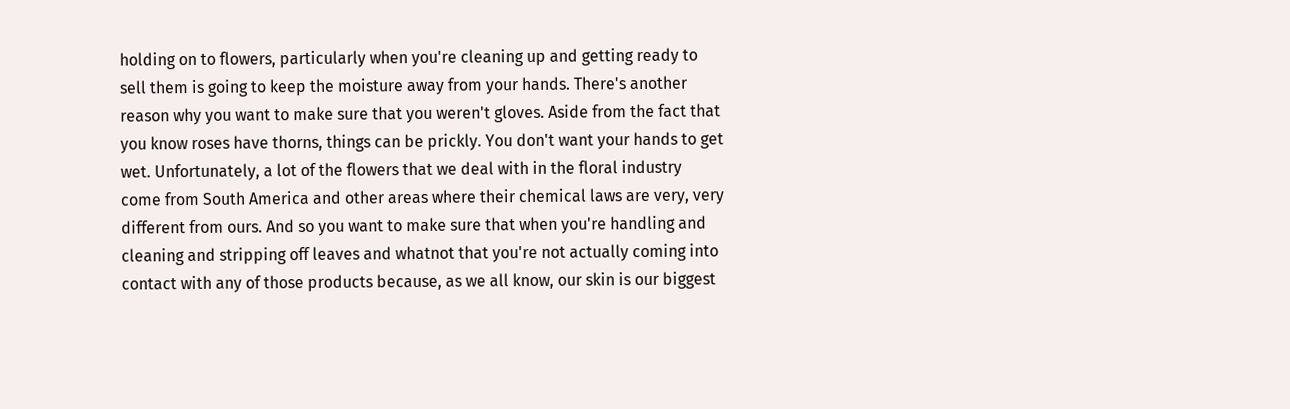holding on to flowers, particularly when you're cleaning up and getting ready to sell them is going to keep the moisture away from your hands. There's another reason why you want to make sure that you weren't gloves. Aside from the fact that you know roses have thorns, things can be prickly. You don't want your hands to get wet. Unfortunately, a lot of the flowers that we deal with in the floral industry come from South America and other areas where their chemical laws are very, very different from ours. And so you want to make sure that when you're handling and cleaning and stripping off leaves and whatnot that you're not actually coming into contact with any of those products because, as we all know, our skin is our biggest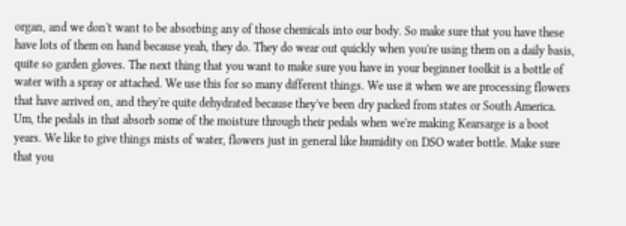organ, and we don't want to be absorbing any of those chemicals into our body. So make sure that you have these have lots of them on hand because yeah, they do. They do wear out quickly when you're using them on a daily basis, quite so garden gloves. The next thing that you want to make sure you have in your beginner toolkit is a bottle of water with a spray or attached. We use this for so many different things. We use it when we are processing flowers that have arrived on, and they're quite dehydrated because they've been dry packed from states or South America. Um, the pedals in that absorb some of the moisture through their pedals when we're making Kearsarge is a boot years. We like to give things mists of water, flowers just in general like humidity on DSO water bottle. Make sure that you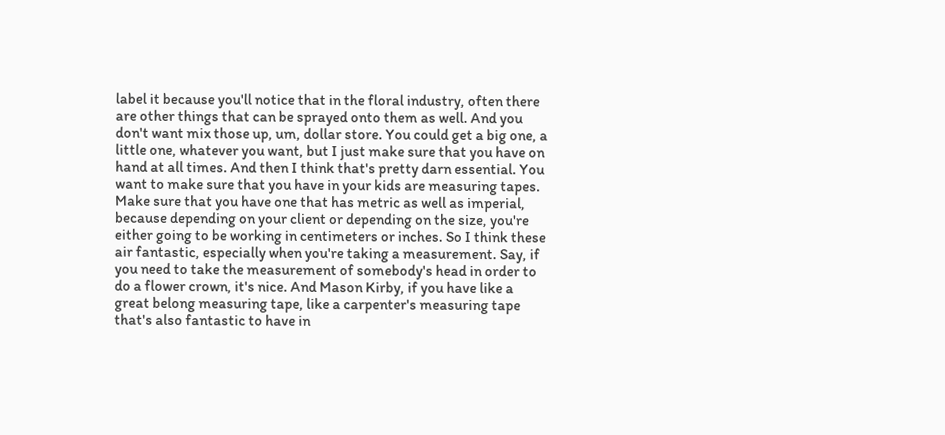label it because you'll notice that in the floral industry, often there are other things that can be sprayed onto them as well. And you don't want mix those up, um, dollar store. You could get a big one, a little one, whatever you want, but I just make sure that you have on hand at all times. And then I think that's pretty darn essential. You want to make sure that you have in your kids are measuring tapes. Make sure that you have one that has metric as well as imperial, because depending on your client or depending on the size, you're either going to be working in centimeters or inches. So I think these air fantastic, especially when you're taking a measurement. Say, if you need to take the measurement of somebody's head in order to do a flower crown, it's nice. And Mason Kirby, if you have like a great belong measuring tape, like a carpenter's measuring tape that's also fantastic to have in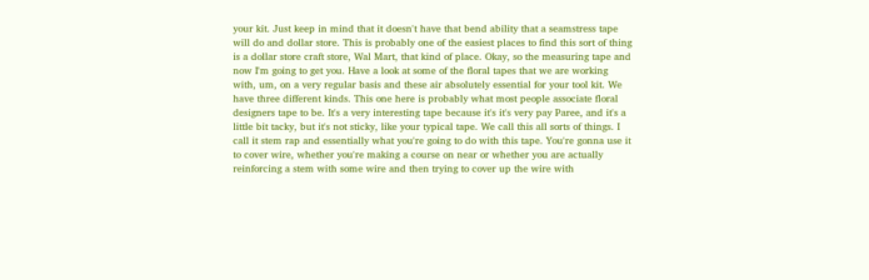your kit. Just keep in mind that it doesn't have that bend ability that a seamstress tape will do and dollar store. This is probably one of the easiest places to find this sort of thing is a dollar store craft store, Wal Mart, that kind of place. Okay, so the measuring tape and now I'm going to get you. Have a look at some of the floral tapes that we are working with, um, on a very regular basis and these air absolutely essential for your tool kit. We have three different kinds. This one here is probably what most people associate floral designers tape to be. It's a very interesting tape because it's it's very pay Paree, and it's a little bit tacky, but it's not sticky, like your typical tape. We call this all sorts of things. I call it stem rap and essentially what you're going to do with this tape. You're gonna use it to cover wire, whether you're making a course on near or whether you are actually reinforcing a stem with some wire and then trying to cover up the wire with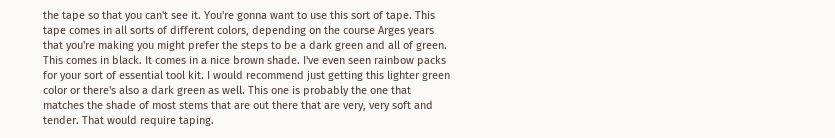the tape so that you can't see it. You're gonna want to use this sort of tape. This tape comes in all sorts of different colors, depending on the course Arges years that you're making you might prefer the steps to be a dark green and all of green. This comes in black. It comes in a nice brown shade. I've even seen rainbow packs for your sort of essential tool kit. I would recommend just getting this lighter green color or there's also a dark green as well. This one is probably the one that matches the shade of most stems that are out there that are very, very soft and tender. That would require taping.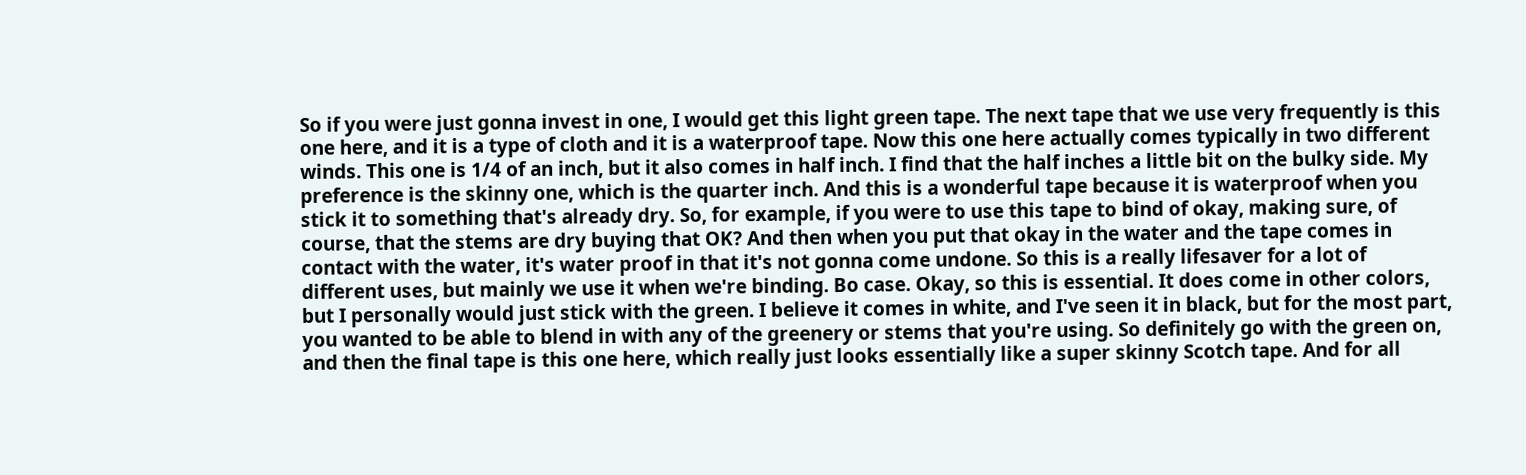So if you were just gonna invest in one, I would get this light green tape. The next tape that we use very frequently is this one here, and it is a type of cloth and it is a waterproof tape. Now this one here actually comes typically in two different winds. This one is 1/4 of an inch, but it also comes in half inch. I find that the half inches a little bit on the bulky side. My preference is the skinny one, which is the quarter inch. And this is a wonderful tape because it is waterproof when you stick it to something that's already dry. So, for example, if you were to use this tape to bind of okay, making sure, of course, that the stems are dry buying that OK? And then when you put that okay in the water and the tape comes in contact with the water, it's water proof in that it's not gonna come undone. So this is a really lifesaver for a lot of different uses, but mainly we use it when we're binding. Bo case. Okay, so this is essential. It does come in other colors, but I personally would just stick with the green. I believe it comes in white, and I've seen it in black, but for the most part, you wanted to be able to blend in with any of the greenery or stems that you're using. So definitely go with the green on, and then the final tape is this one here, which really just looks essentially like a super skinny Scotch tape. And for all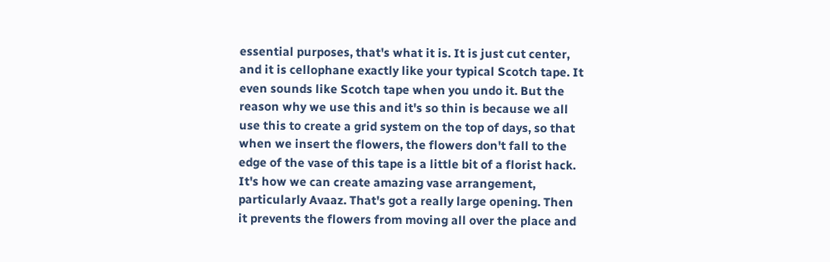essential purposes, that's what it is. It is just cut center, and it is cellophane exactly like your typical Scotch tape. It even sounds like Scotch tape when you undo it. But the reason why we use this and it's so thin is because we all use this to create a grid system on the top of days, so that when we insert the flowers, the flowers don't fall to the edge of the vase of this tape is a little bit of a florist hack. It's how we can create amazing vase arrangement, particularly Avaaz. That's got a really large opening. Then it prevents the flowers from moving all over the place and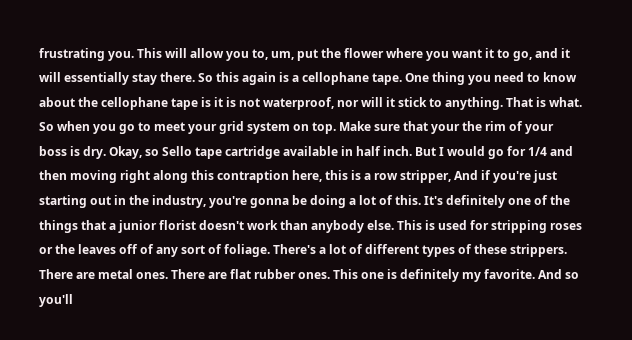frustrating you. This will allow you to, um, put the flower where you want it to go, and it will essentially stay there. So this again is a cellophane tape. One thing you need to know about the cellophane tape is it is not waterproof, nor will it stick to anything. That is what. So when you go to meet your grid system on top. Make sure that your the rim of your boss is dry. Okay, so Sello tape cartridge available in half inch. But I would go for 1/4 and then moving right along this contraption here, this is a row stripper, And if you're just starting out in the industry, you're gonna be doing a lot of this. It's definitely one of the things that a junior florist doesn't work than anybody else. This is used for stripping roses or the leaves off of any sort of foliage. There's a lot of different types of these strippers. There are metal ones. There are flat rubber ones. This one is definitely my favorite. And so you'll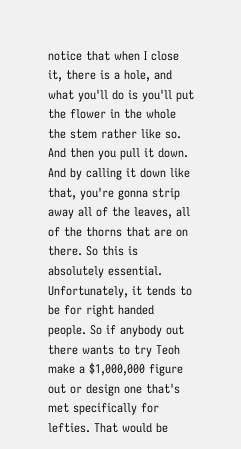notice that when I close it, there is a hole, and what you'll do is you'll put the flower in the whole the stem rather like so. And then you pull it down. And by calling it down like that, you're gonna strip away all of the leaves, all of the thorns that are on there. So this is absolutely essential. Unfortunately, it tends to be for right handed people. So if anybody out there wants to try Teoh make a $1,000,000 figure out or design one that's met specifically for lefties. That would be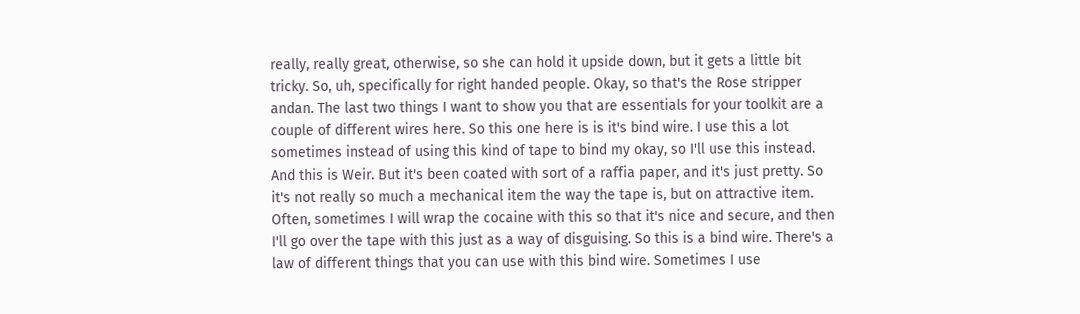really, really great, otherwise, so she can hold it upside down, but it gets a little bit tricky. So, uh, specifically for right handed people. Okay, so that's the Rose stripper andan. The last two things I want to show you that are essentials for your toolkit are a couple of different wires here. So this one here is is it's bind wire. I use this a lot sometimes instead of using this kind of tape to bind my okay, so I'll use this instead. And this is Weir. But it's been coated with sort of a raffia paper, and it's just pretty. So it's not really so much a mechanical item the way the tape is, but on attractive item. Often, sometimes I will wrap the cocaine with this so that it's nice and secure, and then I'll go over the tape with this just as a way of disguising. So this is a bind wire. There's a law of different things that you can use with this bind wire. Sometimes I use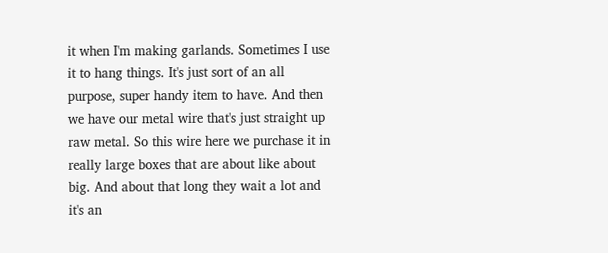it when I'm making garlands. Sometimes I use it to hang things. It's just sort of an all purpose, super handy item to have. And then we have our metal wire that's just straight up raw metal. So this wire here we purchase it in really large boxes that are about like about big. And about that long they wait a lot and it's an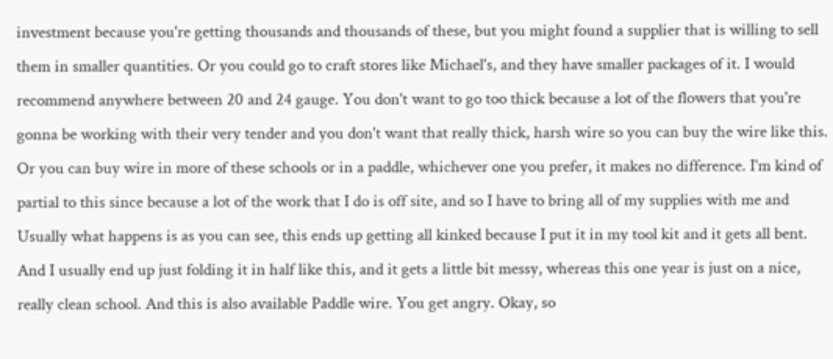investment because you're getting thousands and thousands of these, but you might found a supplier that is willing to sell them in smaller quantities. Or you could go to craft stores like Michael's, and they have smaller packages of it. I would recommend anywhere between 20 and 24 gauge. You don't want to go too thick because a lot of the flowers that you're gonna be working with their very tender and you don't want that really thick, harsh wire so you can buy the wire like this. Or you can buy wire in more of these schools or in a paddle, whichever one you prefer, it makes no difference. I'm kind of partial to this since because a lot of the work that I do is off site, and so I have to bring all of my supplies with me and Usually what happens is as you can see, this ends up getting all kinked because I put it in my tool kit and it gets all bent. And I usually end up just folding it in half like this, and it gets a little bit messy, whereas this one year is just on a nice, really clean school. And this is also available Paddle wire. You get angry. Okay, so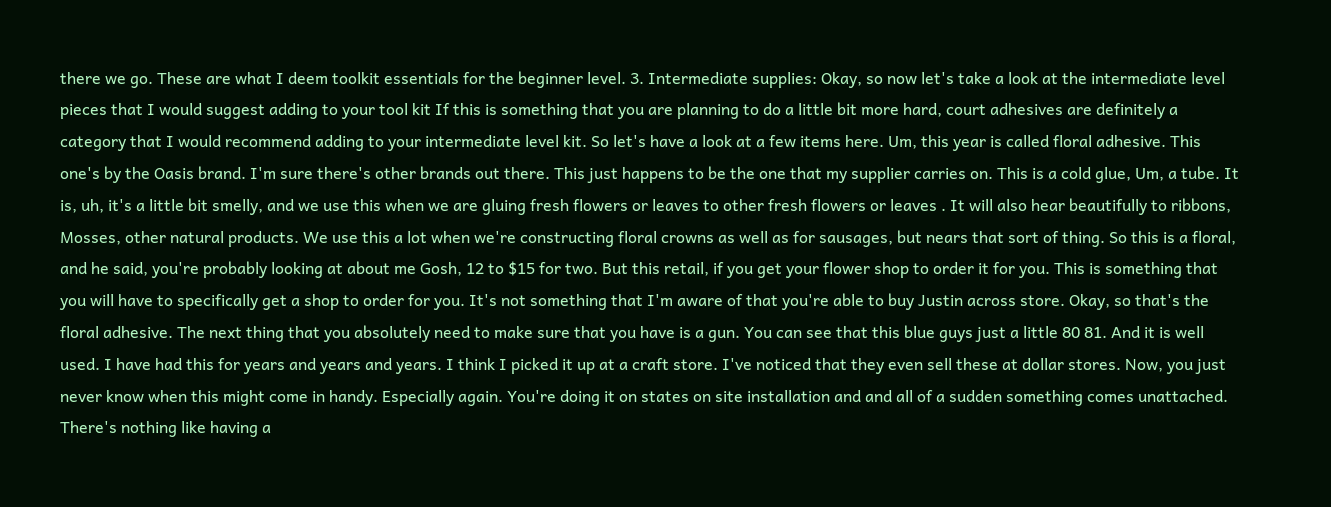there we go. These are what I deem toolkit essentials for the beginner level. 3. Intermediate supplies: Okay, so now let's take a look at the intermediate level pieces that I would suggest adding to your tool kit If this is something that you are planning to do a little bit more hard, court adhesives are definitely a category that I would recommend adding to your intermediate level kit. So let's have a look at a few items here. Um, this year is called floral adhesive. This one's by the Oasis brand. I'm sure there's other brands out there. This just happens to be the one that my supplier carries on. This is a cold glue, Um, a tube. It is, uh, it's a little bit smelly, and we use this when we are gluing fresh flowers or leaves to other fresh flowers or leaves . It will also hear beautifully to ribbons, Mosses, other natural products. We use this a lot when we're constructing floral crowns as well as for sausages, but nears that sort of thing. So this is a floral, and he said, you're probably looking at about me Gosh, 12 to $15 for two. But this retail, if you get your flower shop to order it for you. This is something that you will have to specifically get a shop to order for you. It's not something that I'm aware of that you're able to buy Justin across store. Okay, so that's the floral adhesive. The next thing that you absolutely need to make sure that you have is a gun. You can see that this blue guys just a little 80 81. And it is well used. I have had this for years and years and years. I think I picked it up at a craft store. I've noticed that they even sell these at dollar stores. Now, you just never know when this might come in handy. Especially again. You're doing it on states on site installation and and all of a sudden something comes unattached. There's nothing like having a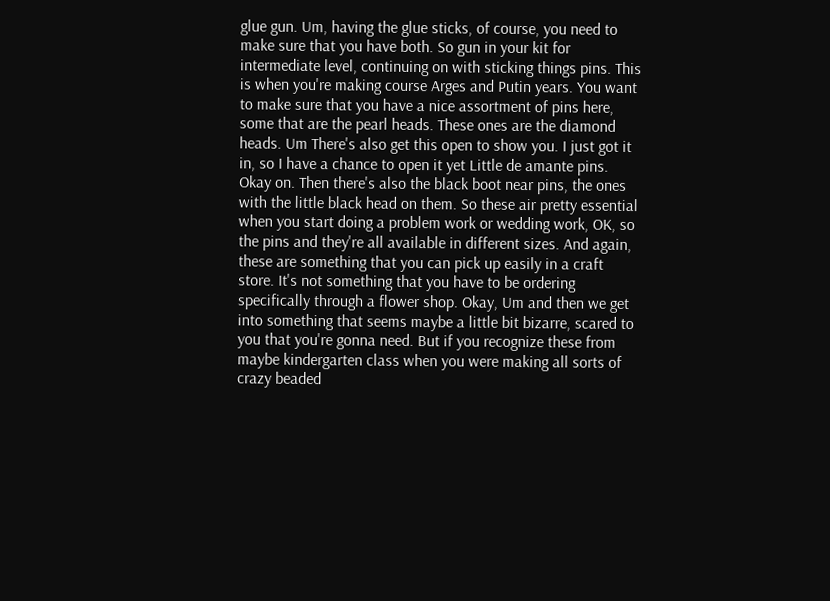glue gun. Um, having the glue sticks, of course, you need to make sure that you have both. So gun in your kit for intermediate level, continuing on with sticking things pins. This is when you're making course Arges and Putin years. You want to make sure that you have a nice assortment of pins here, some that are the pearl heads. These ones are the diamond heads. Um There's also get this open to show you. I just got it in, so I have a chance to open it yet Little de amante pins. Okay on. Then there's also the black boot near pins, the ones with the little black head on them. So these air pretty essential when you start doing a problem work or wedding work, OK, so the pins and they're all available in different sizes. And again, these are something that you can pick up easily in a craft store. It's not something that you have to be ordering specifically through a flower shop. Okay, Um and then we get into something that seems maybe a little bit bizarre, scared to you that you're gonna need. But if you recognize these from maybe kindergarten class when you were making all sorts of crazy beaded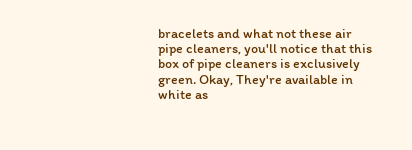bracelets and what not these air pipe cleaners, you'll notice that this box of pipe cleaners is exclusively green. Okay, They're available in white as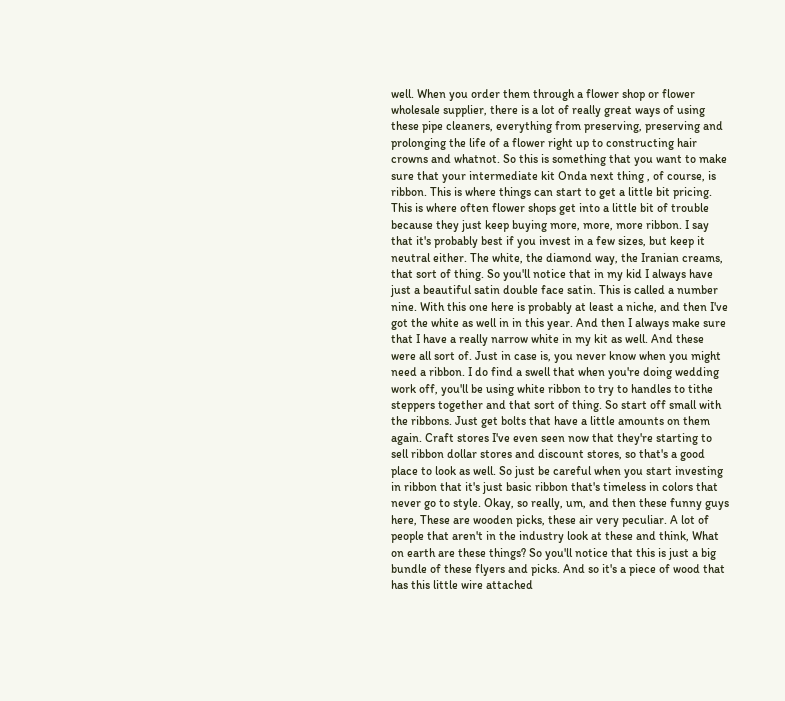well. When you order them through a flower shop or flower wholesale supplier, there is a lot of really great ways of using these pipe cleaners, everything from preserving, preserving and prolonging the life of a flower right up to constructing hair crowns and whatnot. So this is something that you want to make sure that your intermediate kit Onda next thing , of course, is ribbon. This is where things can start to get a little bit pricing. This is where often flower shops get into a little bit of trouble because they just keep buying more, more, more ribbon. I say that it's probably best if you invest in a few sizes, but keep it neutral either. The white, the diamond way, the Iranian creams, that sort of thing. So you'll notice that in my kid I always have just a beautiful satin double face satin. This is called a number nine. With this one here is probably at least a niche, and then I've got the white as well in in this year. And then I always make sure that I have a really narrow white in my kit as well. And these were all sort of. Just in case is, you never know when you might need a ribbon. I do find a swell that when you're doing wedding work off, you'll be using white ribbon to try to handles to tithe steppers together and that sort of thing. So start off small with the ribbons. Just get bolts that have a little amounts on them again. Craft stores I've even seen now that they're starting to sell ribbon dollar stores and discount stores, so that's a good place to look as well. So just be careful when you start investing in ribbon that it's just basic ribbon that's timeless in colors that never go to style. Okay, so really, um, and then these funny guys here, These are wooden picks, these air very peculiar. A lot of people that aren't in the industry look at these and think, What on earth are these things? So you'll notice that this is just a big bundle of these flyers and picks. And so it's a piece of wood that has this little wire attached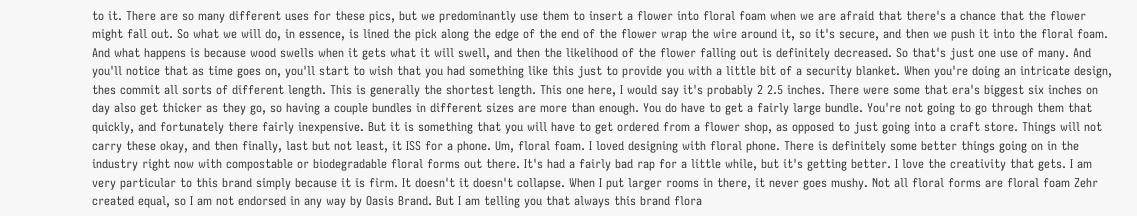to it. There are so many different uses for these pics, but we predominantly use them to insert a flower into floral foam when we are afraid that there's a chance that the flower might fall out. So what we will do, in essence, is lined the pick along the edge of the end of the flower wrap the wire around it, so it's secure, and then we push it into the floral foam. And what happens is because wood swells when it gets what it will swell, and then the likelihood of the flower falling out is definitely decreased. So that's just one use of many. And you'll notice that as time goes on, you'll start to wish that you had something like this just to provide you with a little bit of a security blanket. When you're doing an intricate design, thes commit all sorts of different length. This is generally the shortest length. This one here, I would say it's probably 2 2.5 inches. There were some that era's biggest six inches on day also get thicker as they go, so having a couple bundles in different sizes are more than enough. You do have to get a fairly large bundle. You're not going to go through them that quickly, and fortunately there fairly inexpensive. But it is something that you will have to get ordered from a flower shop, as opposed to just going into a craft store. Things will not carry these okay, and then finally, last but not least, it ISS for a phone. Um, floral foam. I loved designing with floral phone. There is definitely some better things going on in the industry right now with compostable or biodegradable floral forms out there. It's had a fairly bad rap for a little while, but it's getting better. I love the creativity that gets. I am very particular to this brand simply because it is firm. It doesn't it doesn't collapse. When I put larger rooms in there, it never goes mushy. Not all floral forms are floral foam Zehr created equal, so I am not endorsed in any way by Oasis Brand. But I am telling you that always this brand flora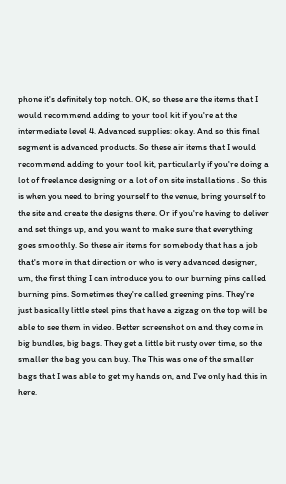phone it's definitely top notch. OK, so these are the items that I would recommend adding to your tool kit if you're at the intermediate level 4. Advanced supplies: okay. And so this final segment is advanced products. So these air items that I would recommend adding to your tool kit, particularly if you're doing a lot of freelance designing or a lot of on site installations . So this is when you need to bring yourself to the venue, bring yourself to the site and create the designs there. Or if you're having to deliver and set things up, and you want to make sure that everything goes smoothly. So these air items for somebody that has a job that's more in that direction or who is very advanced designer, um, the first thing I can introduce you to our burning pins called burning pins. Sometimes they're called greening pins. They're just basically little steel pins that have a zigzag on the top will be able to see them in video. Better screenshot on and they come in big bundles, big bags. They get a little bit rusty over time, so the smaller the bag you can buy. The This was one of the smaller bags that I was able to get my hands on, and I've only had this in here.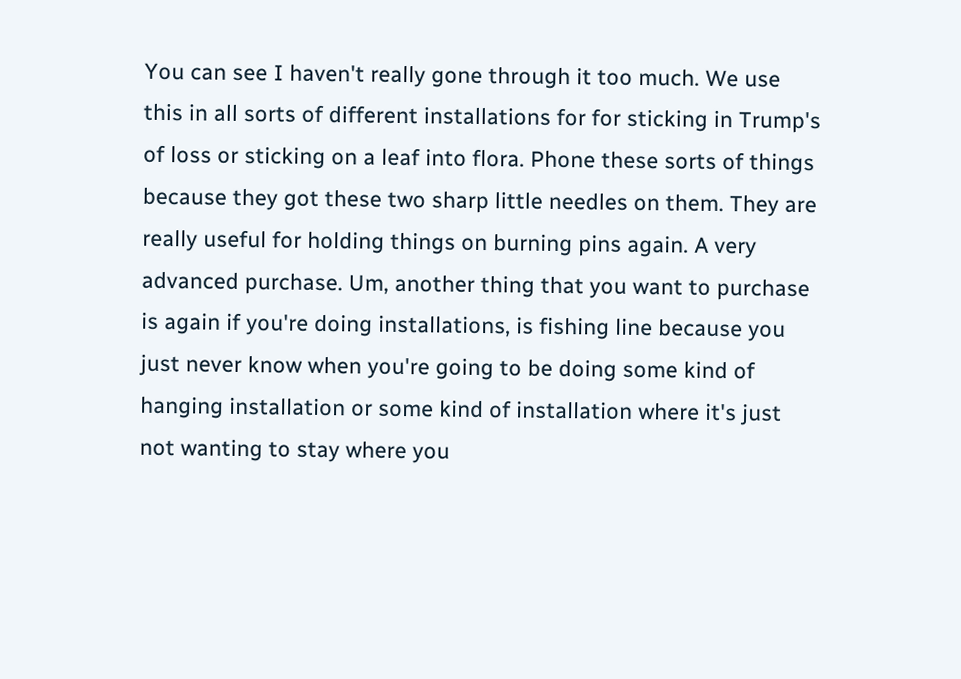You can see I haven't really gone through it too much. We use this in all sorts of different installations for for sticking in Trump's of loss or sticking on a leaf into flora. Phone these sorts of things because they got these two sharp little needles on them. They are really useful for holding things on burning pins again. A very advanced purchase. Um, another thing that you want to purchase is again if you're doing installations, is fishing line because you just never know when you're going to be doing some kind of hanging installation or some kind of installation where it's just not wanting to stay where you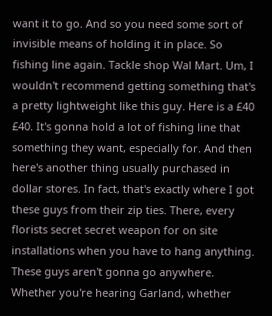want it to go. And so you need some sort of invisible means of holding it in place. So fishing line again. Tackle shop Wal Mart. Um, I wouldn't recommend getting something that's a pretty lightweight like this guy. Here is a £40 £40. It's gonna hold a lot of fishing line that something they want, especially for. And then here's another thing usually purchased in dollar stores. In fact, that's exactly where I got these guys from their zip ties. There, every florists secret secret weapon for on site installations when you have to hang anything. These guys aren't gonna go anywhere. Whether you're hearing Garland, whether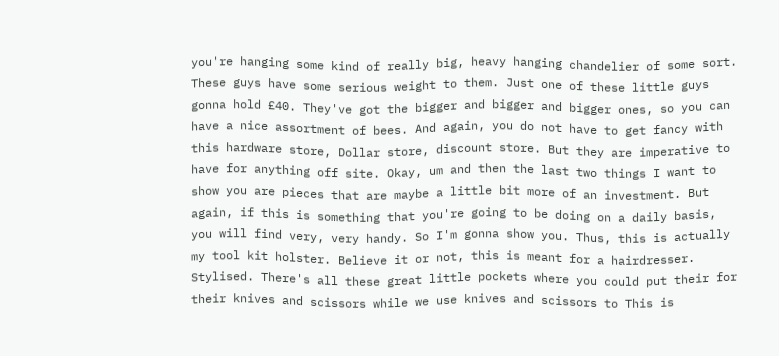you're hanging some kind of really big, heavy hanging chandelier of some sort. These guys have some serious weight to them. Just one of these little guys gonna hold £40. They've got the bigger and bigger and bigger ones, so you can have a nice assortment of bees. And again, you do not have to get fancy with this hardware store, Dollar store, discount store. But they are imperative to have for anything off site. Okay, um and then the last two things I want to show you are pieces that are maybe a little bit more of an investment. But again, if this is something that you're going to be doing on a daily basis, you will find very, very handy. So I'm gonna show you. Thus, this is actually my tool kit holster. Believe it or not, this is meant for a hairdresser. Stylised. There's all these great little pockets where you could put their for their knives and scissors while we use knives and scissors to This is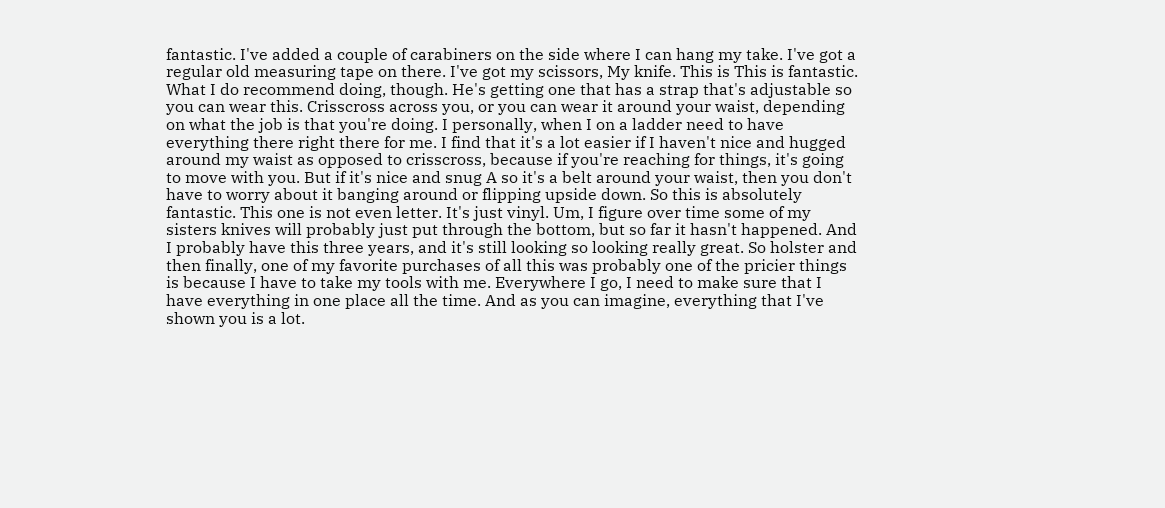fantastic. I've added a couple of carabiners on the side where I can hang my take. I've got a regular old measuring tape on there. I've got my scissors, My knife. This is This is fantastic. What I do recommend doing, though. He's getting one that has a strap that's adjustable so you can wear this. Crisscross across you, or you can wear it around your waist, depending on what the job is that you're doing. I personally, when I on a ladder need to have everything there right there for me. I find that it's a lot easier if I haven't nice and hugged around my waist as opposed to crisscross, because if you're reaching for things, it's going to move with you. But if it's nice and snug A so it's a belt around your waist, then you don't have to worry about it banging around or flipping upside down. So this is absolutely fantastic. This one is not even letter. It's just vinyl. Um, I figure over time some of my sisters knives will probably just put through the bottom, but so far it hasn't happened. And I probably have this three years, and it's still looking so looking really great. So holster and then finally, one of my favorite purchases of all this was probably one of the pricier things is because I have to take my tools with me. Everywhere I go, I need to make sure that I have everything in one place all the time. And as you can imagine, everything that I've shown you is a lot.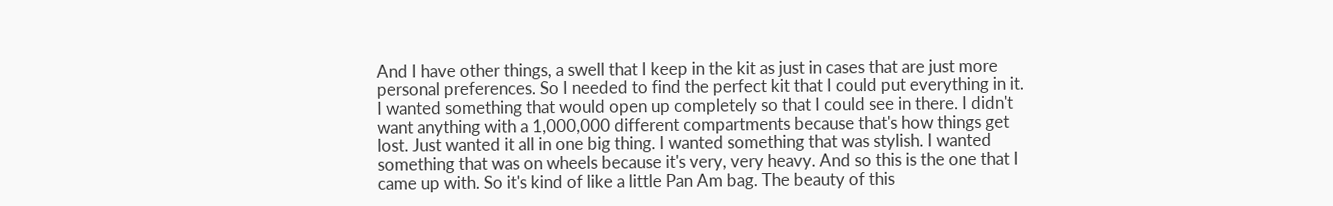And I have other things, a swell that I keep in the kit as just in cases that are just more personal preferences. So I needed to find the perfect kit that I could put everything in it. I wanted something that would open up completely so that I could see in there. I didn't want anything with a 1,000,000 different compartments because that's how things get lost. Just wanted it all in one big thing. I wanted something that was stylish. I wanted something that was on wheels because it's very, very heavy. And so this is the one that I came up with. So it's kind of like a little Pan Am bag. The beauty of this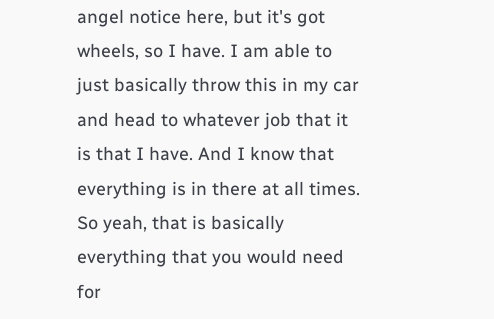angel notice here, but it's got wheels, so I have. I am able to just basically throw this in my car and head to whatever job that it is that I have. And I know that everything is in there at all times. So yeah, that is basically everything that you would need for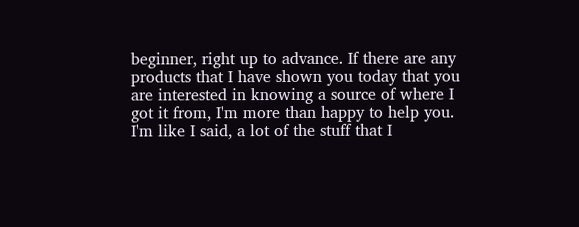beginner, right up to advance. If there are any products that I have shown you today that you are interested in knowing a source of where I got it from, I'm more than happy to help you. I'm like I said, a lot of the stuff that I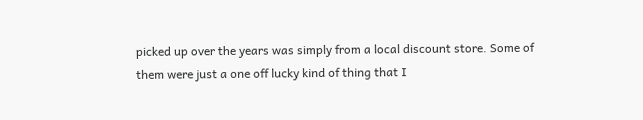picked up over the years was simply from a local discount store. Some of them were just a one off lucky kind of thing that I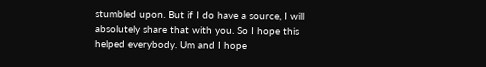stumbled upon. But if I do have a source, I will absolutely share that with you. So I hope this helped everybody. Um and I hope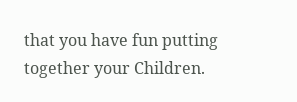that you have fun putting together your Children.